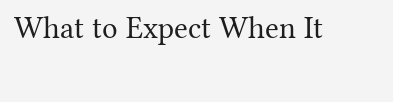What to Expect When It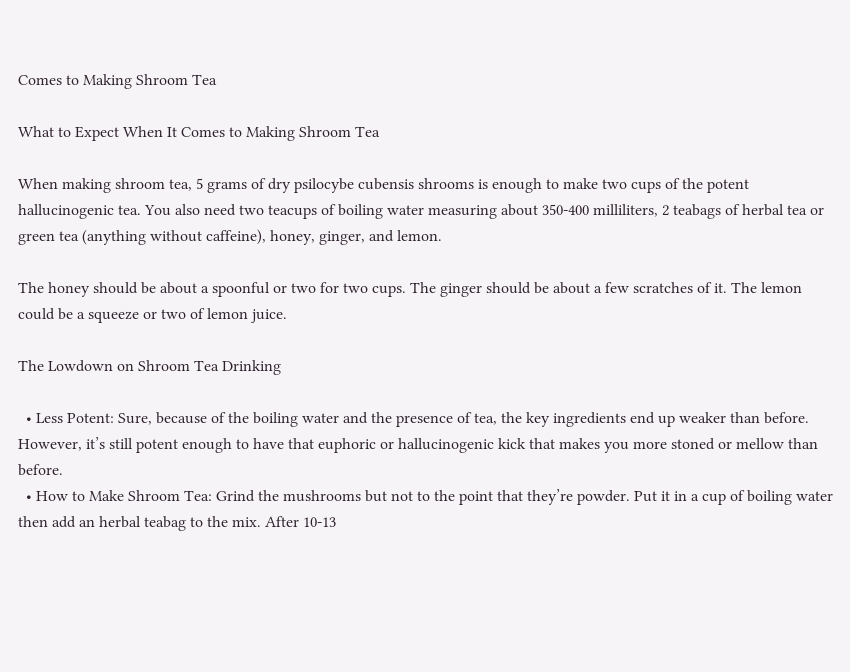Comes to Making Shroom Tea

What to Expect When It Comes to Making Shroom Tea

When making shroom tea, 5 grams of dry psilocybe cubensis shrooms is enough to make two cups of the potent hallucinogenic tea. You also need two teacups of boiling water measuring about 350-400 milliliters, 2 teabags of herbal tea or green tea (anything without caffeine), honey, ginger, and lemon.

The honey should be about a spoonful or two for two cups. The ginger should be about a few scratches of it. The lemon could be a squeeze or two of lemon juice.

The Lowdown on Shroom Tea Drinking

  • Less Potent: Sure, because of the boiling water and the presence of tea, the key ingredients end up weaker than before. However, it’s still potent enough to have that euphoric or hallucinogenic kick that makes you more stoned or mellow than before.
  • How to Make Shroom Tea: Grind the mushrooms but not to the point that they’re powder. Put it in a cup of boiling water then add an herbal teabag to the mix. After 10-13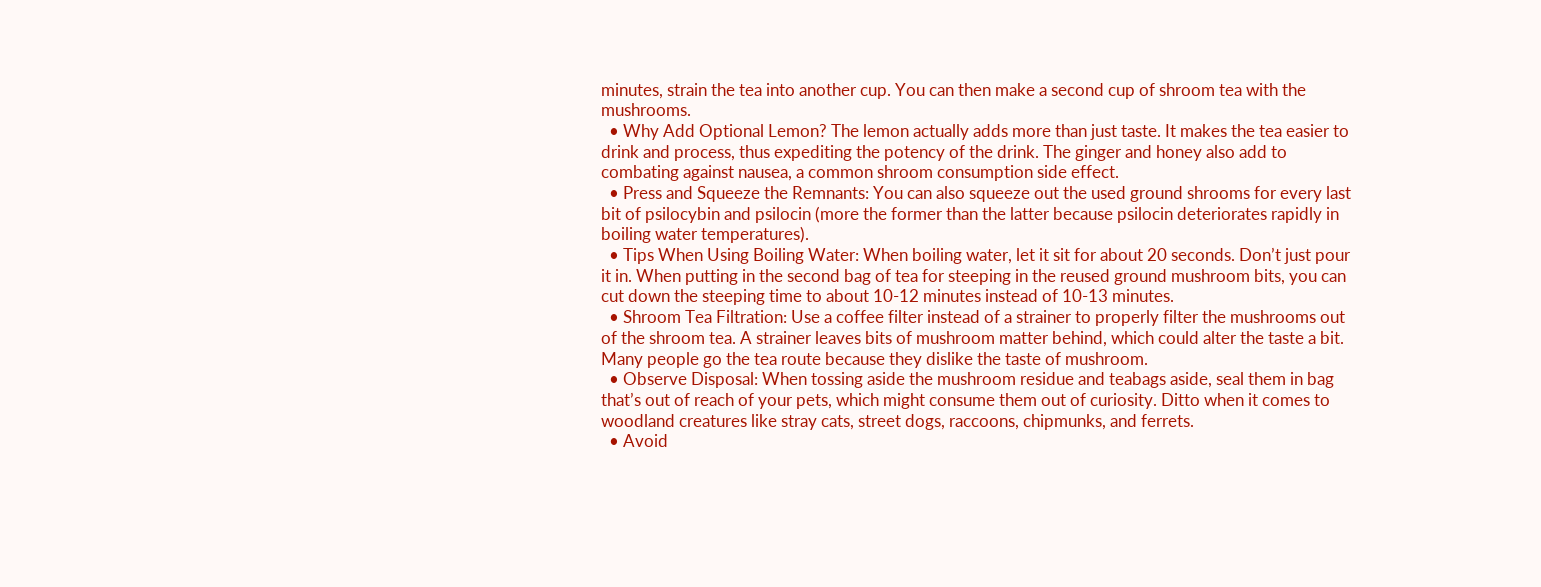minutes, strain the tea into another cup. You can then make a second cup of shroom tea with the mushrooms.
  • Why Add Optional Lemon? The lemon actually adds more than just taste. It makes the tea easier to drink and process, thus expediting the potency of the drink. The ginger and honey also add to combating against nausea, a common shroom consumption side effect.
  • Press and Squeeze the Remnants: You can also squeeze out the used ground shrooms for every last bit of psilocybin and psilocin (more the former than the latter because psilocin deteriorates rapidly in boiling water temperatures).
  • Tips When Using Boiling Water: When boiling water, let it sit for about 20 seconds. Don’t just pour it in. When putting in the second bag of tea for steeping in the reused ground mushroom bits, you can cut down the steeping time to about 10-12 minutes instead of 10-13 minutes.
  • Shroom Tea Filtration: Use a coffee filter instead of a strainer to properly filter the mushrooms out of the shroom tea. A strainer leaves bits of mushroom matter behind, which could alter the taste a bit. Many people go the tea route because they dislike the taste of mushroom.
  • Observe Disposal: When tossing aside the mushroom residue and teabags aside, seal them in bag that’s out of reach of your pets, which might consume them out of curiosity. Ditto when it comes to woodland creatures like stray cats, street dogs, raccoons, chipmunks, and ferrets.
  • Avoid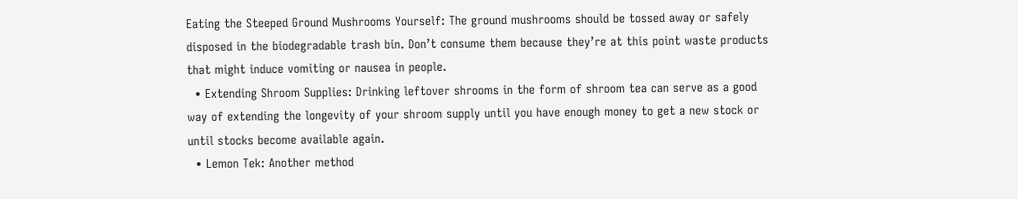Eating the Steeped Ground Mushrooms Yourself: The ground mushrooms should be tossed away or safely disposed in the biodegradable trash bin. Don’t consume them because they’re at this point waste products that might induce vomiting or nausea in people.
  • Extending Shroom Supplies: Drinking leftover shrooms in the form of shroom tea can serve as a good way of extending the longevity of your shroom supply until you have enough money to get a new stock or until stocks become available again.
  • Lemon Tek: Another method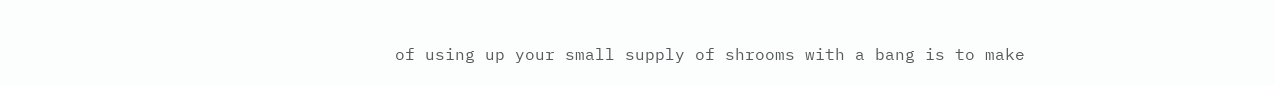of using up your small supply of shrooms with a bang is to make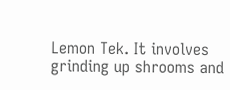Lemon Tek. It involves grinding up shrooms and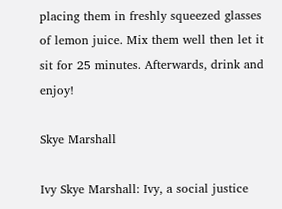placing them in freshly squeezed glasses of lemon juice. Mix them well then let it sit for 25 minutes. Afterwards, drink and enjoy!

Skye Marshall

Ivy Skye Marshall: Ivy, a social justice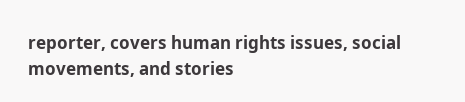reporter, covers human rights issues, social movements, and stories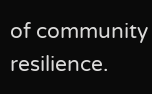of community resilience.